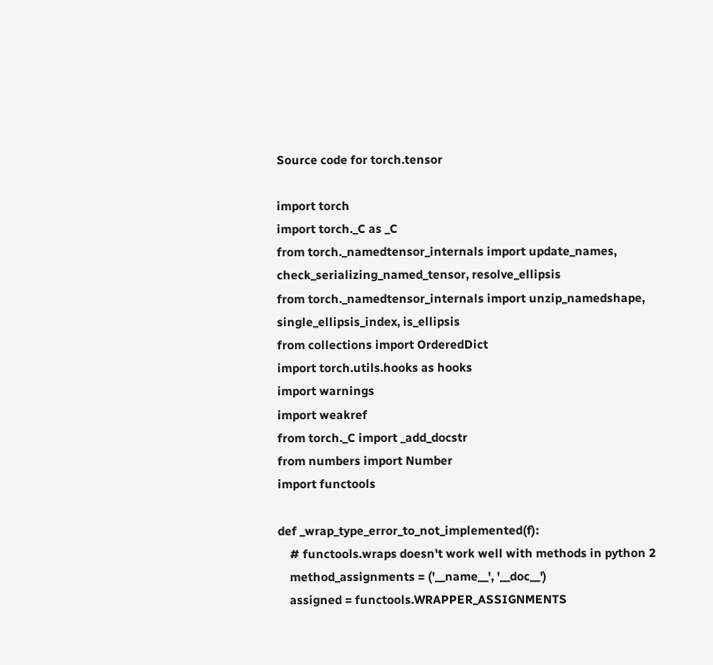Source code for torch.tensor

import torch
import torch._C as _C
from torch._namedtensor_internals import update_names, check_serializing_named_tensor, resolve_ellipsis
from torch._namedtensor_internals import unzip_namedshape, single_ellipsis_index, is_ellipsis
from collections import OrderedDict
import torch.utils.hooks as hooks
import warnings
import weakref
from torch._C import _add_docstr
from numbers import Number
import functools

def _wrap_type_error_to_not_implemented(f):
    # functools.wraps doesn't work well with methods in python 2
    method_assignments = ('__name__', '__doc__')
    assigned = functools.WRAPPER_ASSIGNMENTS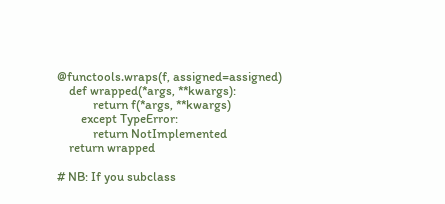@functools.wraps(f, assigned=assigned)
    def wrapped(*args, **kwargs):
            return f(*args, **kwargs)
        except TypeError:
            return NotImplemented
    return wrapped

# NB: If you subclass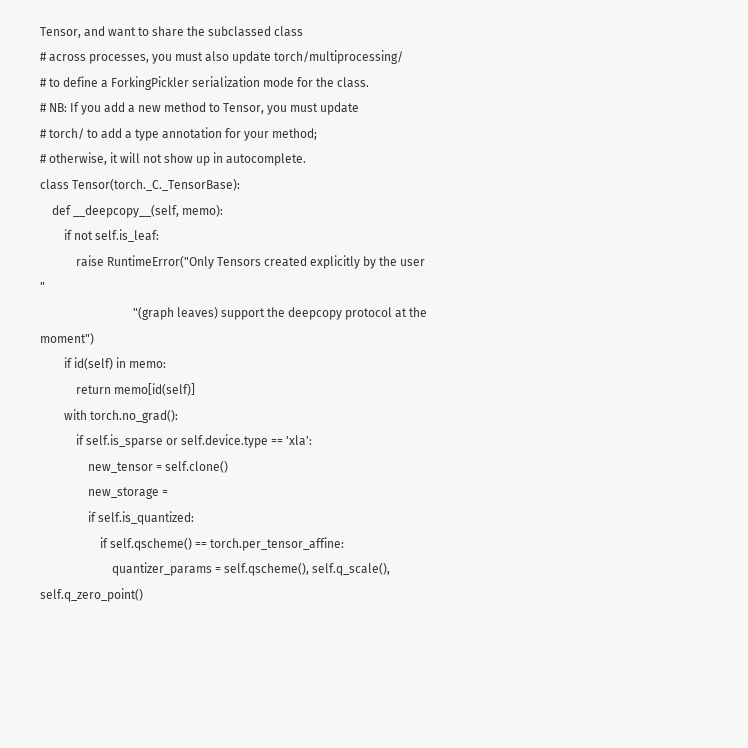Tensor, and want to share the subclassed class
# across processes, you must also update torch/multiprocessing/
# to define a ForkingPickler serialization mode for the class.
# NB: If you add a new method to Tensor, you must update
# torch/ to add a type annotation for your method;
# otherwise, it will not show up in autocomplete.
class Tensor(torch._C._TensorBase):
    def __deepcopy__(self, memo):
        if not self.is_leaf:
            raise RuntimeError("Only Tensors created explicitly by the user "
                               "(graph leaves) support the deepcopy protocol at the moment")
        if id(self) in memo:
            return memo[id(self)]
        with torch.no_grad():
            if self.is_sparse or self.device.type == 'xla':
                new_tensor = self.clone()
                new_storage =
                if self.is_quantized:
                    if self.qscheme() == torch.per_tensor_affine:
                        quantizer_params = self.qscheme(), self.q_scale(), self.q_zero_point()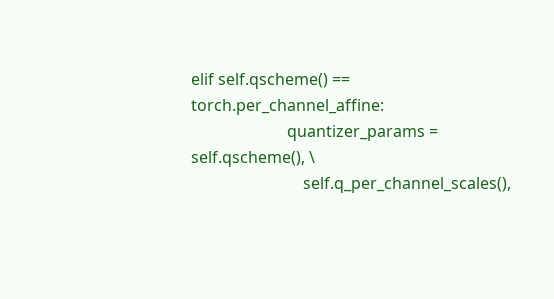elif self.qscheme() == torch.per_channel_affine:
                        quantizer_params = self.qscheme(), \
                            self.q_per_channel_scales(),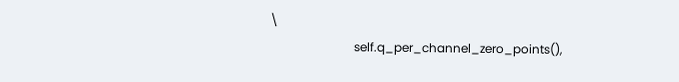\
                            self.q_per_channel_zero_points(),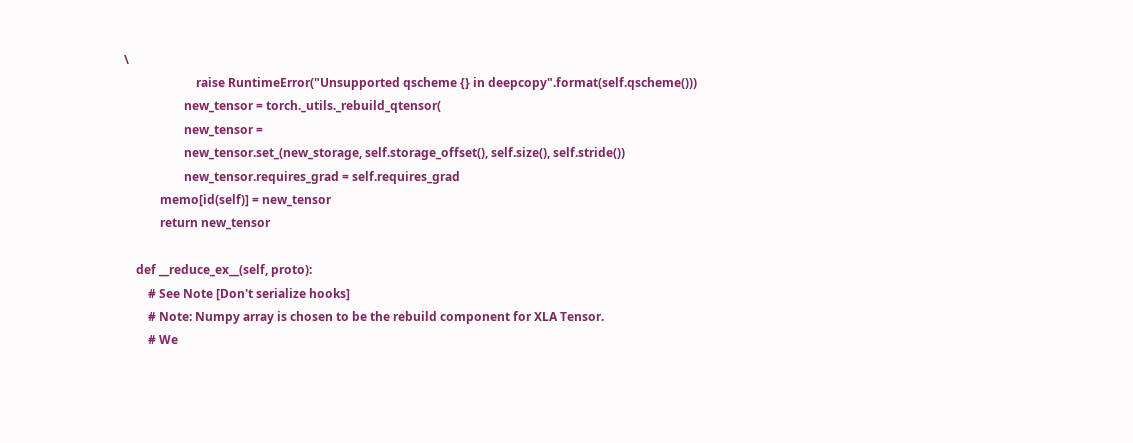\
                        raise RuntimeError("Unsupported qscheme {} in deepcopy".format(self.qscheme()))
                    new_tensor = torch._utils._rebuild_qtensor(
                    new_tensor =
                    new_tensor.set_(new_storage, self.storage_offset(), self.size(), self.stride())
                    new_tensor.requires_grad = self.requires_grad
            memo[id(self)] = new_tensor
            return new_tensor

    def __reduce_ex__(self, proto):
        # See Note [Don't serialize hooks]
        # Note: Numpy array is chosen to be the rebuild component for XLA Tensor.
        # We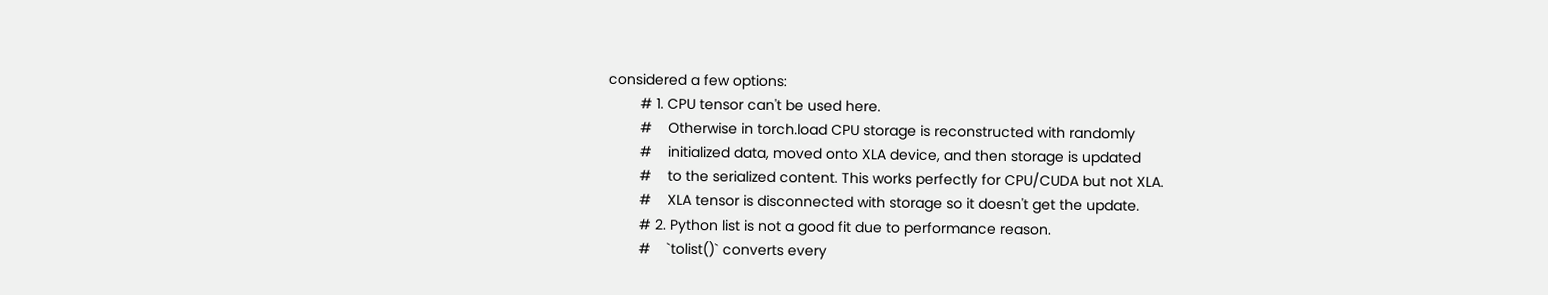considered a few options:
        # 1. CPU tensor can't be used here.
        #    Otherwise in torch.load CPU storage is reconstructed with randomly
        #    initialized data, moved onto XLA device, and then storage is updated
        #    to the serialized content. This works perfectly for CPU/CUDA but not XLA.
        #    XLA tensor is disconnected with storage so it doesn't get the update.
        # 2. Python list is not a good fit due to performance reason.
        #    `tolist()` converts every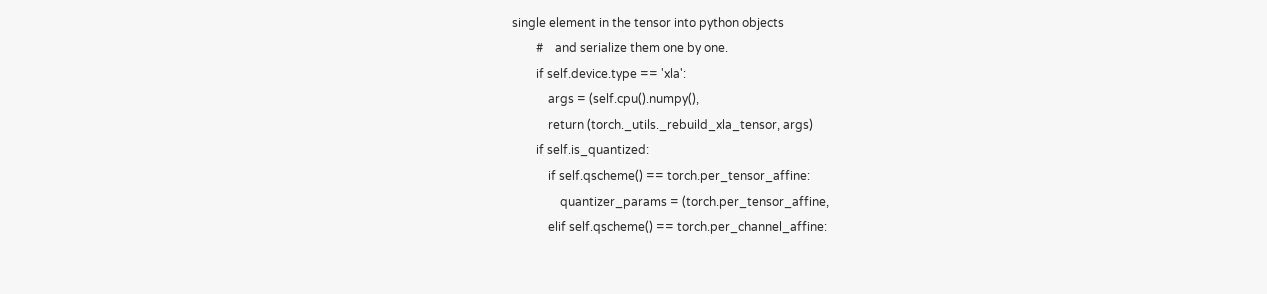single element in the tensor into python objects
        #    and serialize them one by one.
        if self.device.type == 'xla':
            args = (self.cpu().numpy(),
            return (torch._utils._rebuild_xla_tensor, args)
        if self.is_quantized:
            if self.qscheme() == torch.per_tensor_affine:
                quantizer_params = (torch.per_tensor_affine,
            elif self.qscheme() == torch.per_channel_affine: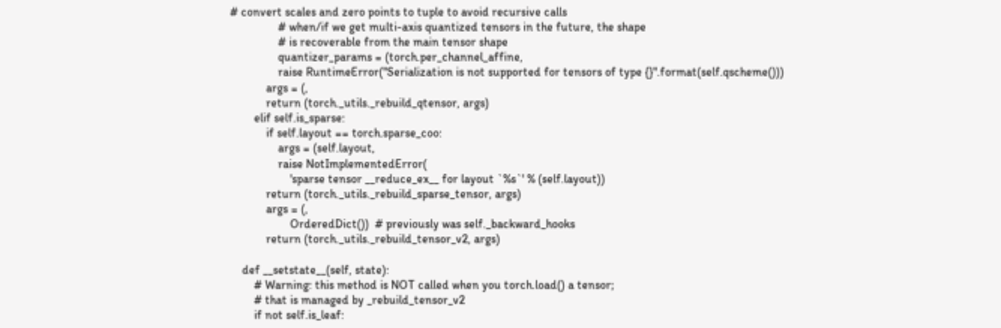# convert scales and zero points to tuple to avoid recursive calls
                # when/if we get multi-axis quantized tensors in the future, the shape
                # is recoverable from the main tensor shape
                quantizer_params = (torch.per_channel_affine,
                raise RuntimeError("Serialization is not supported for tensors of type {}".format(self.qscheme()))
            args = (,
            return (torch._utils._rebuild_qtensor, args)
        elif self.is_sparse:
            if self.layout == torch.sparse_coo:
                args = (self.layout,
                raise NotImplementedError(
                    'sparse tensor __reduce_ex__ for layout `%s`' % (self.layout))
            return (torch._utils._rebuild_sparse_tensor, args)
            args = (,
                    OrderedDict())  # previously was self._backward_hooks
            return (torch._utils._rebuild_tensor_v2, args)

    def __setstate__(self, state):
        # Warning: this method is NOT called when you torch.load() a tensor;
        # that is managed by _rebuild_tensor_v2
        if not self.is_leaf: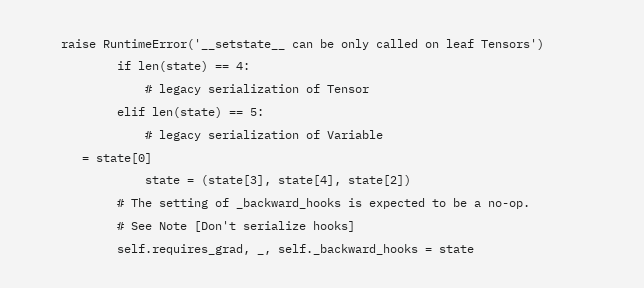raise RuntimeError('__setstate__ can be only called on leaf Tensors')
        if len(state) == 4:
            # legacy serialization of Tensor
        elif len(state) == 5:
            # legacy serialization of Variable
   = state[0]
            state = (state[3], state[4], state[2])
        # The setting of _backward_hooks is expected to be a no-op.
        # See Note [Don't serialize hooks]
        self.requires_grad, _, self._backward_hooks = state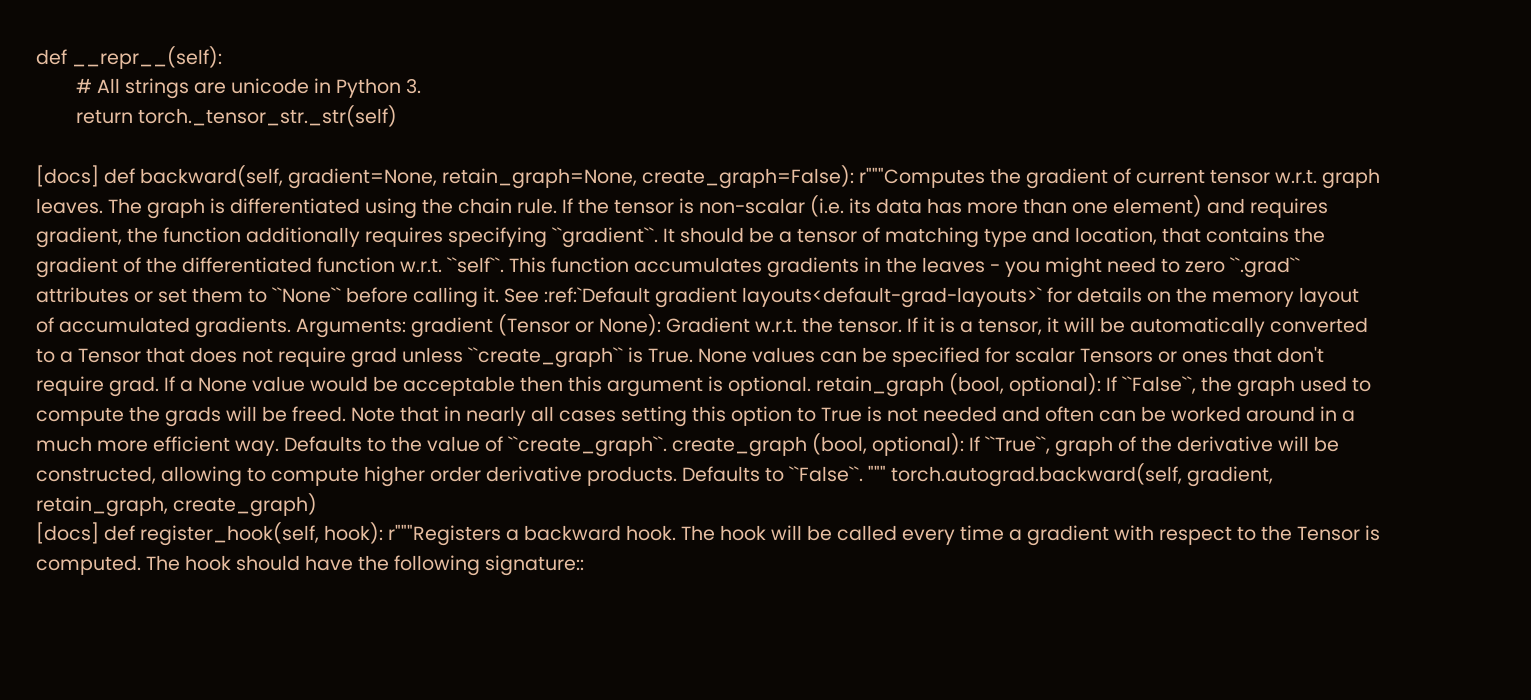def __repr__(self):
        # All strings are unicode in Python 3.
        return torch._tensor_str._str(self)

[docs] def backward(self, gradient=None, retain_graph=None, create_graph=False): r"""Computes the gradient of current tensor w.r.t. graph leaves. The graph is differentiated using the chain rule. If the tensor is non-scalar (i.e. its data has more than one element) and requires gradient, the function additionally requires specifying ``gradient``. It should be a tensor of matching type and location, that contains the gradient of the differentiated function w.r.t. ``self``. This function accumulates gradients in the leaves - you might need to zero ``.grad`` attributes or set them to ``None`` before calling it. See :ref:`Default gradient layouts<default-grad-layouts>` for details on the memory layout of accumulated gradients. Arguments: gradient (Tensor or None): Gradient w.r.t. the tensor. If it is a tensor, it will be automatically converted to a Tensor that does not require grad unless ``create_graph`` is True. None values can be specified for scalar Tensors or ones that don't require grad. If a None value would be acceptable then this argument is optional. retain_graph (bool, optional): If ``False``, the graph used to compute the grads will be freed. Note that in nearly all cases setting this option to True is not needed and often can be worked around in a much more efficient way. Defaults to the value of ``create_graph``. create_graph (bool, optional): If ``True``, graph of the derivative will be constructed, allowing to compute higher order derivative products. Defaults to ``False``. """ torch.autograd.backward(self, gradient, retain_graph, create_graph)
[docs] def register_hook(self, hook): r"""Registers a backward hook. The hook will be called every time a gradient with respect to the Tensor is computed. The hook should have the following signature::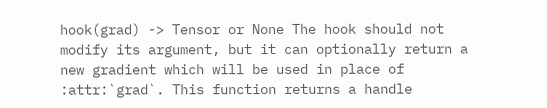hook(grad) -> Tensor or None The hook should not modify its argument, but it can optionally return a new gradient which will be used in place of :attr:`grad`. This function returns a handle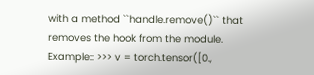with a method ``handle.remove()`` that removes the hook from the module. Example:: >>> v = torch.tensor([0.,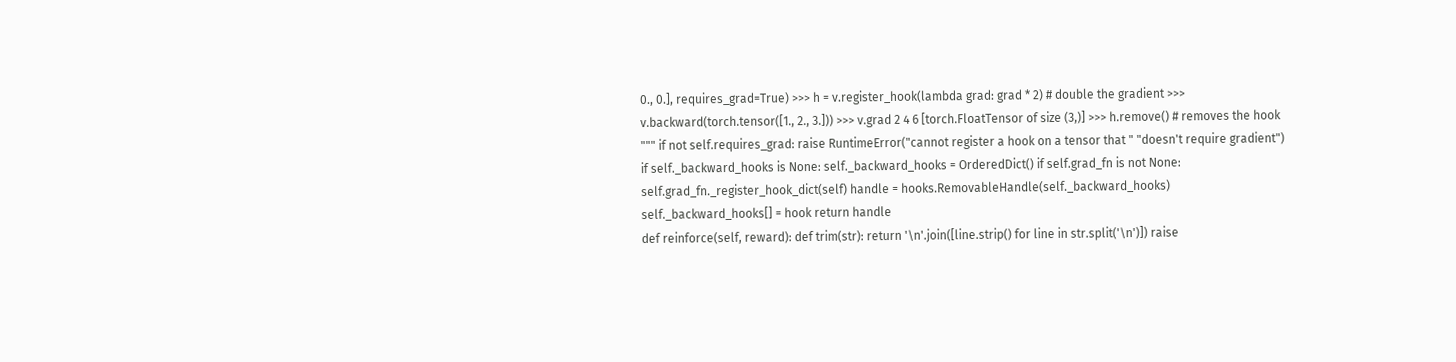0., 0.], requires_grad=True) >>> h = v.register_hook(lambda grad: grad * 2) # double the gradient >>> v.backward(torch.tensor([1., 2., 3.])) >>> v.grad 2 4 6 [torch.FloatTensor of size (3,)] >>> h.remove() # removes the hook """ if not self.requires_grad: raise RuntimeError("cannot register a hook on a tensor that " "doesn't require gradient") if self._backward_hooks is None: self._backward_hooks = OrderedDict() if self.grad_fn is not None: self.grad_fn._register_hook_dict(self) handle = hooks.RemovableHandle(self._backward_hooks) self._backward_hooks[] = hook return handle
def reinforce(self, reward): def trim(str): return '\n'.join([line.strip() for line in str.split('\n')]) raise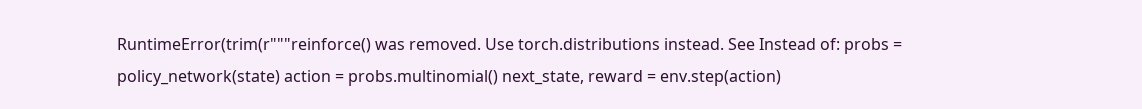RuntimeError(trim(r"""reinforce() was removed. Use torch.distributions instead. See Instead of: probs = policy_network(state) action = probs.multinomial() next_state, reward = env.step(action)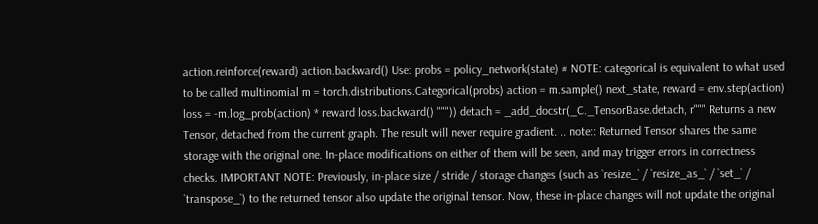action.reinforce(reward) action.backward() Use: probs = policy_network(state) # NOTE: categorical is equivalent to what used to be called multinomial m = torch.distributions.Categorical(probs) action = m.sample() next_state, reward = env.step(action) loss = -m.log_prob(action) * reward loss.backward() """)) detach = _add_docstr(_C._TensorBase.detach, r""" Returns a new Tensor, detached from the current graph. The result will never require gradient. .. note:: Returned Tensor shares the same storage with the original one. In-place modifications on either of them will be seen, and may trigger errors in correctness checks. IMPORTANT NOTE: Previously, in-place size / stride / storage changes (such as `resize_` / `resize_as_` / `set_` / `transpose_`) to the returned tensor also update the original tensor. Now, these in-place changes will not update the original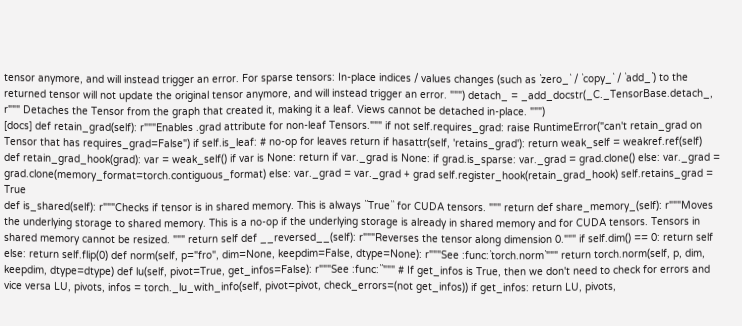tensor anymore, and will instead trigger an error. For sparse tensors: In-place indices / values changes (such as `zero_` / `copy_` / `add_`) to the returned tensor will not update the original tensor anymore, and will instead trigger an error. """) detach_ = _add_docstr(_C._TensorBase.detach_, r""" Detaches the Tensor from the graph that created it, making it a leaf. Views cannot be detached in-place. """)
[docs] def retain_grad(self): r"""Enables .grad attribute for non-leaf Tensors.""" if not self.requires_grad: raise RuntimeError("can't retain_grad on Tensor that has requires_grad=False") if self.is_leaf: # no-op for leaves return if hasattr(self, 'retains_grad'): return weak_self = weakref.ref(self) def retain_grad_hook(grad): var = weak_self() if var is None: return if var._grad is None: if grad.is_sparse: var._grad = grad.clone() else: var._grad = grad.clone(memory_format=torch.contiguous_format) else: var._grad = var._grad + grad self.register_hook(retain_grad_hook) self.retains_grad = True
def is_shared(self): r"""Checks if tensor is in shared memory. This is always ``True`` for CUDA tensors. """ return def share_memory_(self): r"""Moves the underlying storage to shared memory. This is a no-op if the underlying storage is already in shared memory and for CUDA tensors. Tensors in shared memory cannot be resized. """ return self def __reversed__(self): r"""Reverses the tensor along dimension 0.""" if self.dim() == 0: return self else: return self.flip(0) def norm(self, p="fro", dim=None, keepdim=False, dtype=None): r"""See :func:`torch.norm`""" return torch.norm(self, p, dim, keepdim, dtype=dtype) def lu(self, pivot=True, get_infos=False): r"""See :func:``""" # If get_infos is True, then we don't need to check for errors and vice versa LU, pivots, infos = torch._lu_with_info(self, pivot=pivot, check_errors=(not get_infos)) if get_infos: return LU, pivots,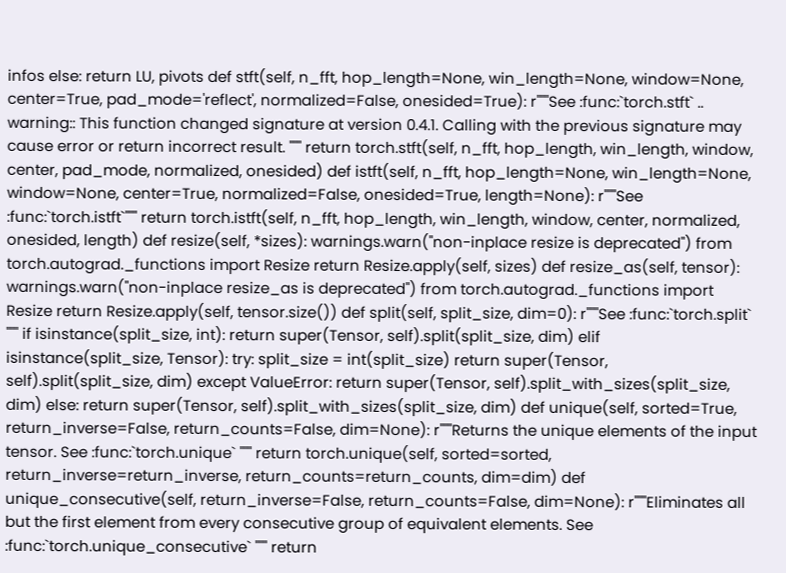infos else: return LU, pivots def stft(self, n_fft, hop_length=None, win_length=None, window=None, center=True, pad_mode='reflect', normalized=False, onesided=True): r"""See :func:`torch.stft` .. warning:: This function changed signature at version 0.4.1. Calling with the previous signature may cause error or return incorrect result. """ return torch.stft(self, n_fft, hop_length, win_length, window, center, pad_mode, normalized, onesided) def istft(self, n_fft, hop_length=None, win_length=None, window=None, center=True, normalized=False, onesided=True, length=None): r"""See :func:`torch.istft`""" return torch.istft(self, n_fft, hop_length, win_length, window, center, normalized, onesided, length) def resize(self, *sizes): warnings.warn("non-inplace resize is deprecated") from torch.autograd._functions import Resize return Resize.apply(self, sizes) def resize_as(self, tensor): warnings.warn("non-inplace resize_as is deprecated") from torch.autograd._functions import Resize return Resize.apply(self, tensor.size()) def split(self, split_size, dim=0): r"""See :func:`torch.split` """ if isinstance(split_size, int): return super(Tensor, self).split(split_size, dim) elif isinstance(split_size, Tensor): try: split_size = int(split_size) return super(Tensor, self).split(split_size, dim) except ValueError: return super(Tensor, self).split_with_sizes(split_size, dim) else: return super(Tensor, self).split_with_sizes(split_size, dim) def unique(self, sorted=True, return_inverse=False, return_counts=False, dim=None): r"""Returns the unique elements of the input tensor. See :func:`torch.unique` """ return torch.unique(self, sorted=sorted, return_inverse=return_inverse, return_counts=return_counts, dim=dim) def unique_consecutive(self, return_inverse=False, return_counts=False, dim=None): r"""Eliminates all but the first element from every consecutive group of equivalent elements. See :func:`torch.unique_consecutive` """ return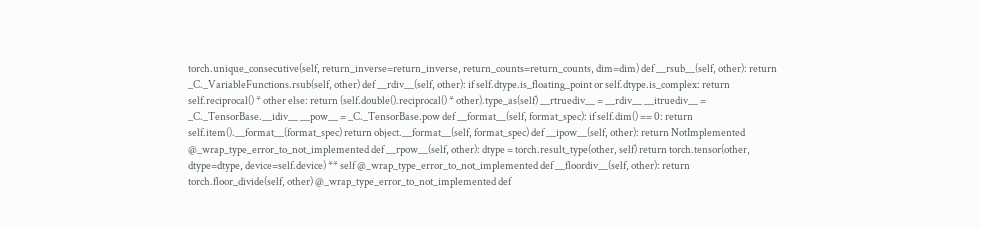torch.unique_consecutive(self, return_inverse=return_inverse, return_counts=return_counts, dim=dim) def __rsub__(self, other): return _C._VariableFunctions.rsub(self, other) def __rdiv__(self, other): if self.dtype.is_floating_point or self.dtype.is_complex: return self.reciprocal() * other else: return (self.double().reciprocal() * other).type_as(self) __rtruediv__ = __rdiv__ __itruediv__ = _C._TensorBase.__idiv__ __pow__ = _C._TensorBase.pow def __format__(self, format_spec): if self.dim() == 0: return self.item().__format__(format_spec) return object.__format__(self, format_spec) def __ipow__(self, other): return NotImplemented @_wrap_type_error_to_not_implemented def __rpow__(self, other): dtype = torch.result_type(other, self) return torch.tensor(other, dtype=dtype, device=self.device) ** self @_wrap_type_error_to_not_implemented def __floordiv__(self, other): return torch.floor_divide(self, other) @_wrap_type_error_to_not_implemented def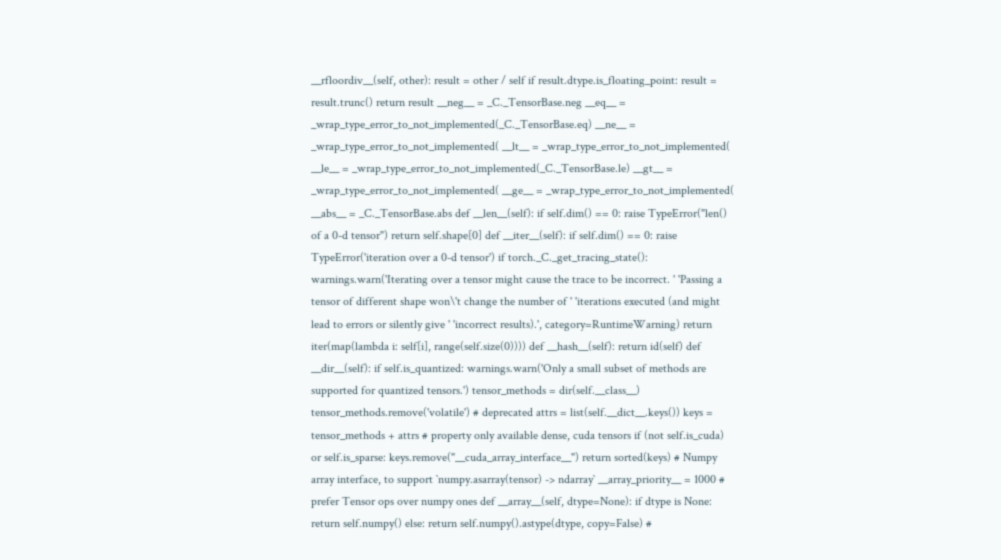__rfloordiv__(self, other): result = other / self if result.dtype.is_floating_point: result = result.trunc() return result __neg__ = _C._TensorBase.neg __eq__ = _wrap_type_error_to_not_implemented(_C._TensorBase.eq) __ne__ = _wrap_type_error_to_not_implemented( __lt__ = _wrap_type_error_to_not_implemented( __le__ = _wrap_type_error_to_not_implemented(_C._TensorBase.le) __gt__ = _wrap_type_error_to_not_implemented( __ge__ = _wrap_type_error_to_not_implemented( __abs__ = _C._TensorBase.abs def __len__(self): if self.dim() == 0: raise TypeError("len() of a 0-d tensor") return self.shape[0] def __iter__(self): if self.dim() == 0: raise TypeError('iteration over a 0-d tensor') if torch._C._get_tracing_state(): warnings.warn('Iterating over a tensor might cause the trace to be incorrect. ' 'Passing a tensor of different shape won\'t change the number of ' 'iterations executed (and might lead to errors or silently give ' 'incorrect results).', category=RuntimeWarning) return iter(map(lambda i: self[i], range(self.size(0)))) def __hash__(self): return id(self) def __dir__(self): if self.is_quantized: warnings.warn('Only a small subset of methods are supported for quantized tensors.') tensor_methods = dir(self.__class__) tensor_methods.remove('volatile') # deprecated attrs = list(self.__dict__.keys()) keys = tensor_methods + attrs # property only available dense, cuda tensors if (not self.is_cuda) or self.is_sparse: keys.remove("__cuda_array_interface__") return sorted(keys) # Numpy array interface, to support `numpy.asarray(tensor) -> ndarray` __array_priority__ = 1000 # prefer Tensor ops over numpy ones def __array__(self, dtype=None): if dtype is None: return self.numpy() else: return self.numpy().astype(dtype, copy=False) #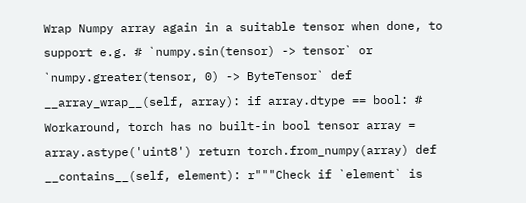Wrap Numpy array again in a suitable tensor when done, to support e.g. # `numpy.sin(tensor) -> tensor` or `numpy.greater(tensor, 0) -> ByteTensor` def __array_wrap__(self, array): if array.dtype == bool: # Workaround, torch has no built-in bool tensor array = array.astype('uint8') return torch.from_numpy(array) def __contains__(self, element): r"""Check if `element` is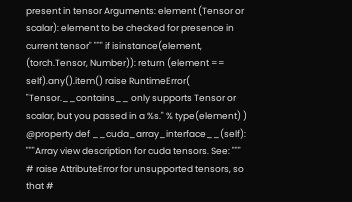present in tensor Arguments: element (Tensor or scalar): element to be checked for presence in current tensor" """ if isinstance(element, (torch.Tensor, Number)): return (element == self).any().item() raise RuntimeError( "Tensor.__contains__ only supports Tensor or scalar, but you passed in a %s." % type(element) ) @property def __cuda_array_interface__(self): """Array view description for cuda tensors. See: """ # raise AttributeError for unsupported tensors, so that #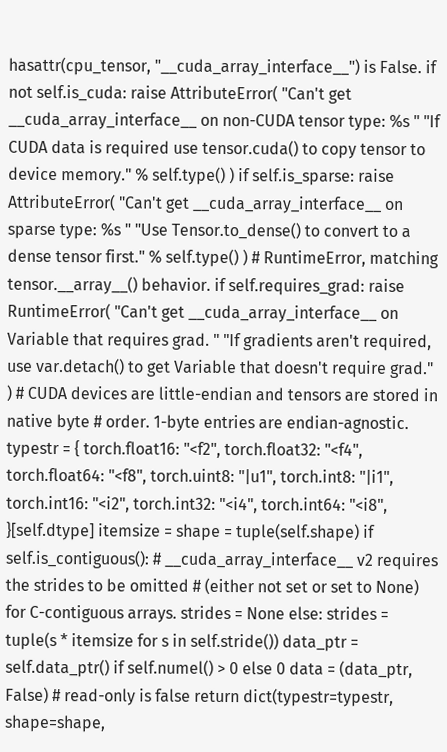hasattr(cpu_tensor, "__cuda_array_interface__") is False. if not self.is_cuda: raise AttributeError( "Can't get __cuda_array_interface__ on non-CUDA tensor type: %s " "If CUDA data is required use tensor.cuda() to copy tensor to device memory." % self.type() ) if self.is_sparse: raise AttributeError( "Can't get __cuda_array_interface__ on sparse type: %s " "Use Tensor.to_dense() to convert to a dense tensor first." % self.type() ) # RuntimeError, matching tensor.__array__() behavior. if self.requires_grad: raise RuntimeError( "Can't get __cuda_array_interface__ on Variable that requires grad. " "If gradients aren't required, use var.detach() to get Variable that doesn't require grad." ) # CUDA devices are little-endian and tensors are stored in native byte # order. 1-byte entries are endian-agnostic. typestr = { torch.float16: "<f2", torch.float32: "<f4", torch.float64: "<f8", torch.uint8: "|u1", torch.int8: "|i1", torch.int16: "<i2", torch.int32: "<i4", torch.int64: "<i8", }[self.dtype] itemsize = shape = tuple(self.shape) if self.is_contiguous(): # __cuda_array_interface__ v2 requires the strides to be omitted # (either not set or set to None) for C-contiguous arrays. strides = None else: strides = tuple(s * itemsize for s in self.stride()) data_ptr = self.data_ptr() if self.numel() > 0 else 0 data = (data_ptr, False) # read-only is false return dict(typestr=typestr, shape=shape,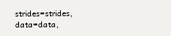strides=strides, data=data,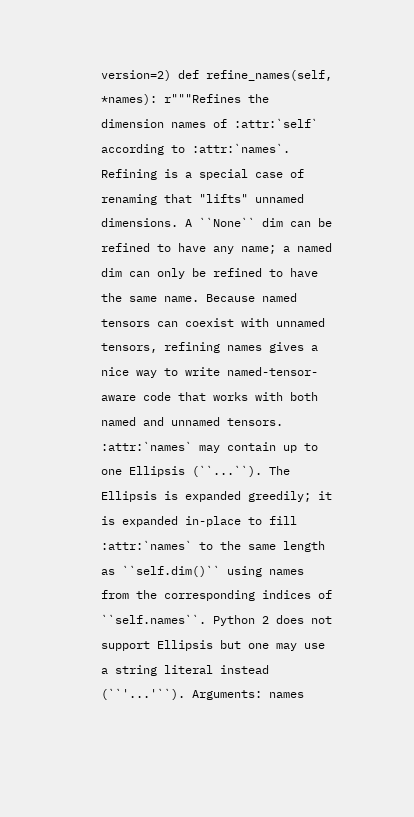version=2) def refine_names(self, *names): r"""Refines the dimension names of :attr:`self` according to :attr:`names`. Refining is a special case of renaming that "lifts" unnamed dimensions. A ``None`` dim can be refined to have any name; a named dim can only be refined to have the same name. Because named tensors can coexist with unnamed tensors, refining names gives a nice way to write named-tensor-aware code that works with both named and unnamed tensors. :attr:`names` may contain up to one Ellipsis (``...``). The Ellipsis is expanded greedily; it is expanded in-place to fill :attr:`names` to the same length as ``self.dim()`` using names from the corresponding indices of ``self.names``. Python 2 does not support Ellipsis but one may use a string literal instead (``'...'``). Arguments: names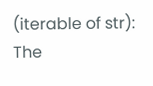(iterable of str): The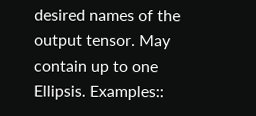desired names of the output tensor. May contain up to one Ellipsis. Examples::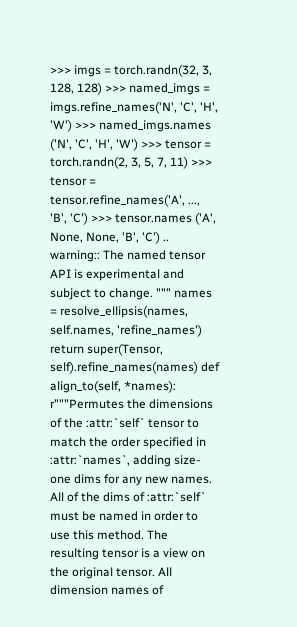>>> imgs = torch.randn(32, 3, 128, 128) >>> named_imgs = imgs.refine_names('N', 'C', 'H', 'W') >>> named_imgs.names ('N', 'C', 'H', 'W') >>> tensor = torch.randn(2, 3, 5, 7, 11) >>> tensor = tensor.refine_names('A', ..., 'B', 'C') >>> tensor.names ('A', None, None, 'B', 'C') .. warning:: The named tensor API is experimental and subject to change. """ names = resolve_ellipsis(names, self.names, 'refine_names') return super(Tensor, self).refine_names(names) def align_to(self, *names): r"""Permutes the dimensions of the :attr:`self` tensor to match the order specified in :attr:`names`, adding size-one dims for any new names. All of the dims of :attr:`self` must be named in order to use this method. The resulting tensor is a view on the original tensor. All dimension names of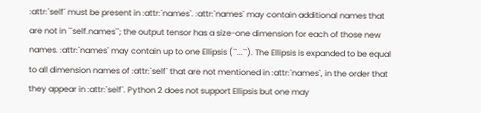:attr:`self` must be present in :attr:`names`. :attr:`names` may contain additional names that are not in ``self.names``; the output tensor has a size-one dimension for each of those new names. :attr:`names` may contain up to one Ellipsis (``...``). The Ellipsis is expanded to be equal to all dimension names of :attr:`self` that are not mentioned in :attr:`names`, in the order that they appear in :attr:`self`. Python 2 does not support Ellipsis but one may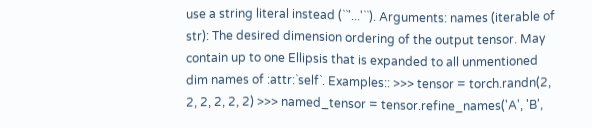use a string literal instead (``'...'``). Arguments: names (iterable of str): The desired dimension ordering of the output tensor. May contain up to one Ellipsis that is expanded to all unmentioned dim names of :attr:`self`. Examples:: >>> tensor = torch.randn(2, 2, 2, 2, 2, 2) >>> named_tensor = tensor.refine_names('A', 'B',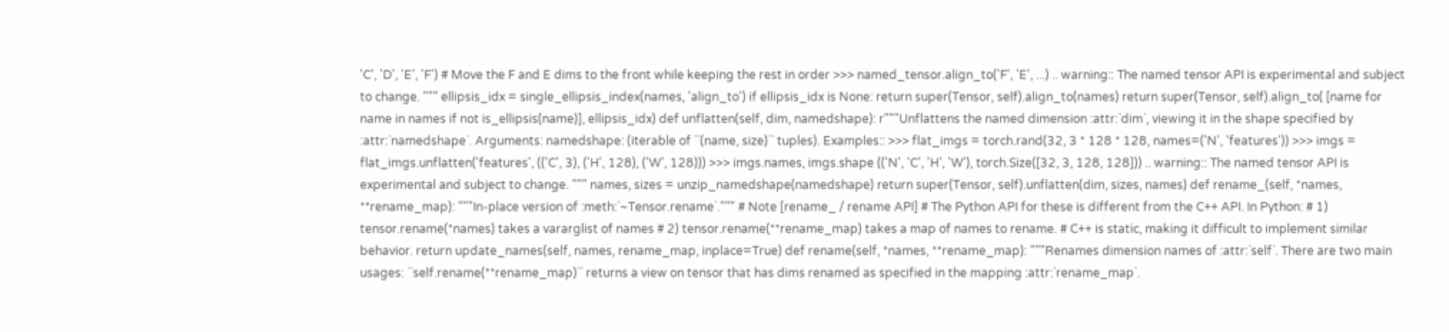'C', 'D', 'E', 'F') # Move the F and E dims to the front while keeping the rest in order >>> named_tensor.align_to('F', 'E', ...) .. warning:: The named tensor API is experimental and subject to change. """ ellipsis_idx = single_ellipsis_index(names, 'align_to') if ellipsis_idx is None: return super(Tensor, self).align_to(names) return super(Tensor, self).align_to( [name for name in names if not is_ellipsis(name)], ellipsis_idx) def unflatten(self, dim, namedshape): r"""Unflattens the named dimension :attr:`dim`, viewing it in the shape specified by :attr:`namedshape`. Arguments: namedshape: (iterable of ``(name, size)`` tuples). Examples:: >>> flat_imgs = torch.rand(32, 3 * 128 * 128, names=('N', 'features')) >>> imgs = flat_imgs.unflatten('features', (('C', 3), ('H', 128), ('W', 128))) >>> imgs.names, imgs.shape (('N', 'C', 'H', 'W'), torch.Size([32, 3, 128, 128])) .. warning:: The named tensor API is experimental and subject to change. """ names, sizes = unzip_namedshape(namedshape) return super(Tensor, self).unflatten(dim, sizes, names) def rename_(self, *names, **rename_map): """In-place version of :meth:`~Tensor.rename`.""" # Note [rename_ / rename API] # The Python API for these is different from the C++ API. In Python: # 1) tensor.rename(*names) takes a vararglist of names # 2) tensor.rename(**rename_map) takes a map of names to rename. # C++ is static, making it difficult to implement similar behavior. return update_names(self, names, rename_map, inplace=True) def rename(self, *names, **rename_map): """Renames dimension names of :attr:`self`. There are two main usages: ``self.rename(**rename_map)`` returns a view on tensor that has dims renamed as specified in the mapping :attr:`rename_map`.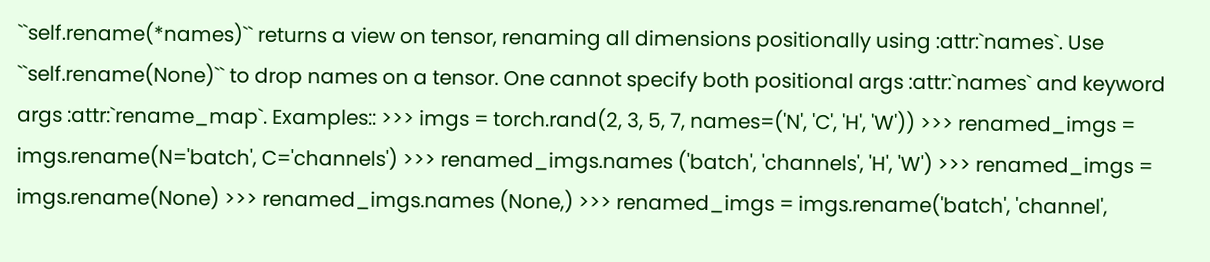``self.rename(*names)`` returns a view on tensor, renaming all dimensions positionally using :attr:`names`. Use ``self.rename(None)`` to drop names on a tensor. One cannot specify both positional args :attr:`names` and keyword args :attr:`rename_map`. Examples:: >>> imgs = torch.rand(2, 3, 5, 7, names=('N', 'C', 'H', 'W')) >>> renamed_imgs = imgs.rename(N='batch', C='channels') >>> renamed_imgs.names ('batch', 'channels', 'H', 'W') >>> renamed_imgs = imgs.rename(None) >>> renamed_imgs.names (None,) >>> renamed_imgs = imgs.rename('batch', 'channel',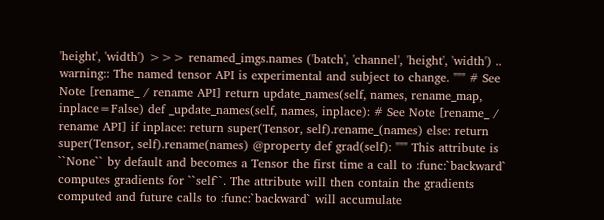'height', 'width') >>> renamed_imgs.names ('batch', 'channel', 'height', 'width') .. warning:: The named tensor API is experimental and subject to change. """ # See Note [rename_ / rename API] return update_names(self, names, rename_map, inplace=False) def _update_names(self, names, inplace): # See Note [rename_ / rename API] if inplace: return super(Tensor, self).rename_(names) else: return super(Tensor, self).rename(names) @property def grad(self): """ This attribute is ``None`` by default and becomes a Tensor the first time a call to :func:`backward` computes gradients for ``self``. The attribute will then contain the gradients computed and future calls to :func:`backward` will accumulate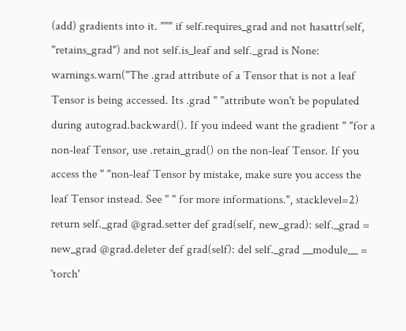(add) gradients into it. """ if self.requires_grad and not hasattr(self, "retains_grad") and not self.is_leaf and self._grad is None: warnings.warn("The .grad attribute of a Tensor that is not a leaf Tensor is being accessed. Its .grad " "attribute won't be populated during autograd.backward(). If you indeed want the gradient " "for a non-leaf Tensor, use .retain_grad() on the non-leaf Tensor. If you access the " "non-leaf Tensor by mistake, make sure you access the leaf Tensor instead. See " " for more informations.", stacklevel=2) return self._grad @grad.setter def grad(self, new_grad): self._grad = new_grad @grad.deleter def grad(self): del self._grad __module__ = 'torch'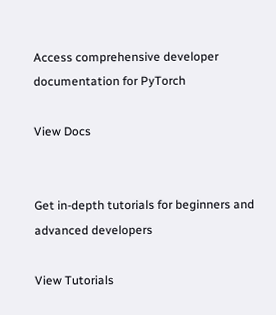Access comprehensive developer documentation for PyTorch

View Docs


Get in-depth tutorials for beginners and advanced developers

View Tutorials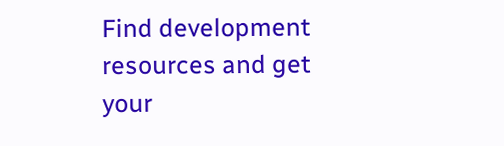Find development resources and get your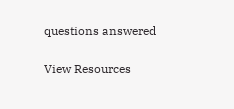questions answered

View Resources